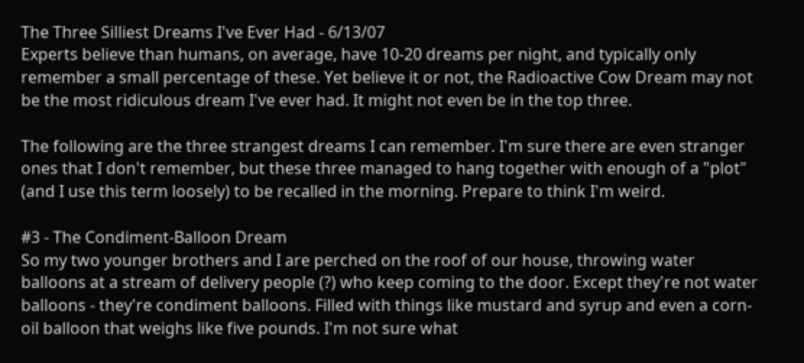The Three Silliest Dreams I've Ever Had - 6/13/07
Experts believe than humans, on average, have 10-20 dreams per night, and typically only remember a small percentage of these. Yet believe it or not, the Radioactive Cow Dream may not be the most ridiculous dream I've ever had. It might not even be in the top three.

The following are the three strangest dreams I can remember. I'm sure there are even stranger ones that I don't remember, but these three managed to hang together with enough of a "plot" (and I use this term loosely) to be recalled in the morning. Prepare to think I'm weird.

#3 - The Condiment-Balloon Dream
So my two younger brothers and I are perched on the roof of our house, throwing water balloons at a stream of delivery people (?) who keep coming to the door. Except they're not water balloons - they're condiment balloons. Filled with things like mustard and syrup and even a corn-oil balloon that weighs like five pounds. I'm not sure what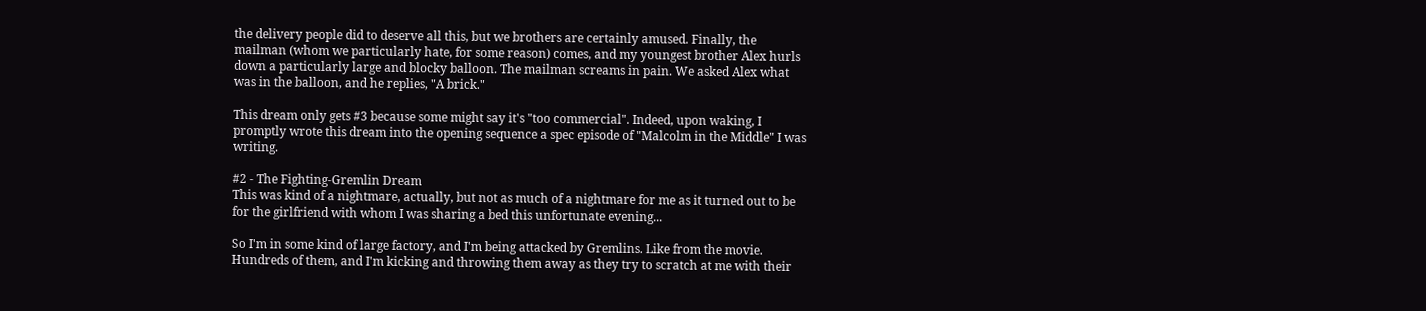the delivery people did to deserve all this, but we brothers are certainly amused. Finally, the mailman (whom we particularly hate, for some reason) comes, and my youngest brother Alex hurls down a particularly large and blocky balloon. The mailman screams in pain. We asked Alex what was in the balloon, and he replies, "A brick."

This dream only gets #3 because some might say it's "too commercial". Indeed, upon waking, I promptly wrote this dream into the opening sequence a spec episode of "Malcolm in the Middle" I was writing.

#2 - The Fighting-Gremlin Dream
This was kind of a nightmare, actually, but not as much of a nightmare for me as it turned out to be for the girlfriend with whom I was sharing a bed this unfortunate evening...

So I'm in some kind of large factory, and I'm being attacked by Gremlins. Like from the movie. Hundreds of them, and I'm kicking and throwing them away as they try to scratch at me with their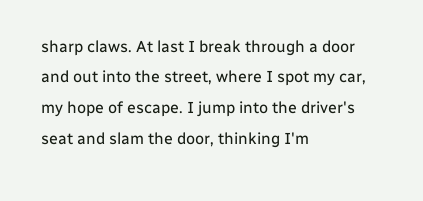sharp claws. At last I break through a door and out into the street, where I spot my car, my hope of escape. I jump into the driver's seat and slam the door, thinking I'm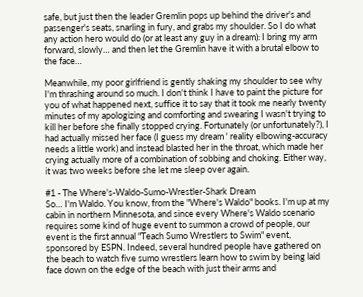safe, but just then the leader Gremlin pops up behind the driver's and passenger's seats, snarling in fury, and grabs my shoulder. So I do what any action hero would do (or at least any guy in a dream): I bring my arm forward, slowly… and then let the Gremlin have it with a brutal elbow to the face…

Meanwhile, my poor girlfriend is gently shaking my shoulder to see why I'm thrashing around so much. I don't think I have to paint the picture for you of what happened next, suffice it to say that it took me nearly twenty minutes of my apologizing and comforting and swearing I wasn't trying to kill her before she finally stopped crying. Fortunately (or unfortunately?), I had actually missed her face (I guess my dream ' reality elbowing-accuracy needs a little work) and instead blasted her in the throat, which made her crying actually more of a combination of sobbing and choking. Either way, it was two weeks before she let me sleep over again.

#1 - The Where's-Waldo-Sumo-Wrestler-Shark Dream
So… I'm Waldo. You know, from the "Where's Waldo" books. I'm up at my cabin in northern Minnesota, and since every Where's Waldo scenario requires some kind of huge event to summon a crowd of people, our event is the first annual "Teach Sumo Wrestlers to Swim" event, sponsored by ESPN. Indeed, several hundred people have gathered on the beach to watch five sumo wrestlers learn how to swim by being laid face down on the edge of the beach with just their arms and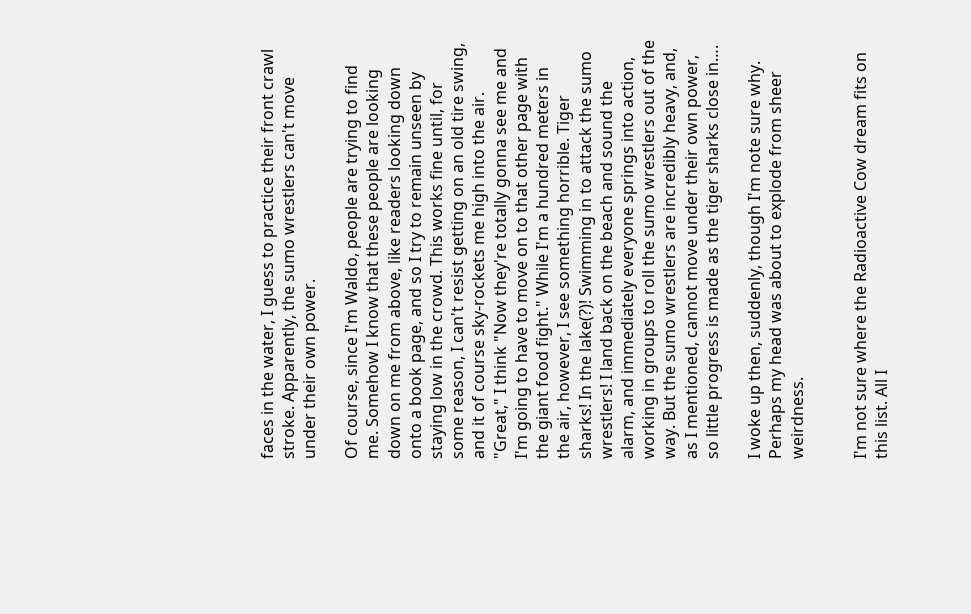faces in the water, I guess to practice their front crawl stroke. Apparently, the sumo wrestlers can't move under their own power.

Of course, since I'm Waldo, people are trying to find me. Somehow I know that these people are looking down on me from above, like readers looking down onto a book page, and so I try to remain unseen by staying low in the crowd. This works fine until, for some reason, I can't resist getting on an old tire swing, and it of course sky-rockets me high into the air. "Great," I think "Now they're totally gonna see me and I'm going to have to move on to that other page with the giant food fight." While I'm a hundred meters in the air, however, I see something horrible. Tiger sharks! In the lake(?)! Swimming in to attack the sumo wrestlers! I land back on the beach and sound the alarm, and immediately everyone springs into action, working in groups to roll the sumo wrestlers out of the way. But the sumo wrestlers are incredibly heavy, and, as I mentioned, cannot move under their own power, so little progress is made as the tiger sharks close in….

I woke up then, suddenly, though I'm note sure why. Perhaps my head was about to explode from sheer weirdness.


I'm not sure where the Radioactive Cow dream fits on this list. All I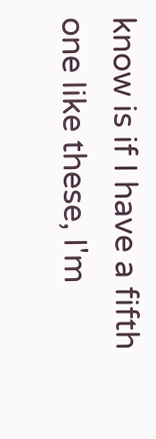know is if I have a fifth one like these, I'm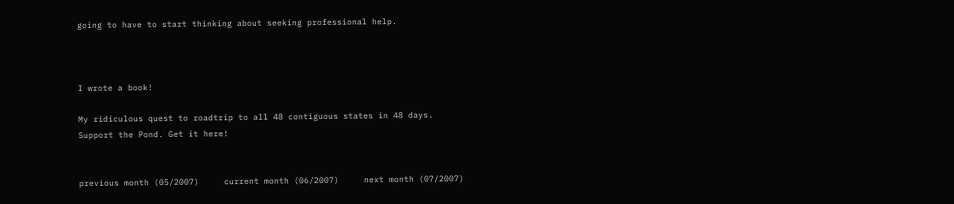going to have to start thinking about seeking professional help.



I wrote a book!

My ridiculous quest to roadtrip to all 48 contiguous states in 48 days.
Support the Pond. Get it here!


previous month (05/2007)     current month (06/2007)     next month (07/2007)